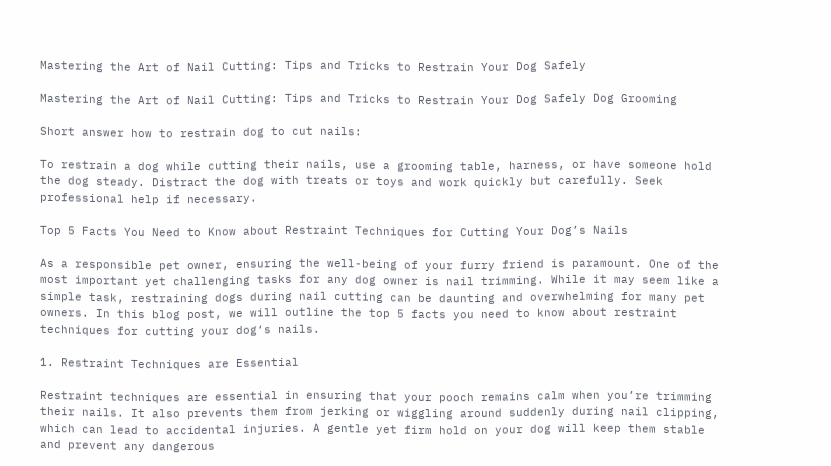Mastering the Art of Nail Cutting: Tips and Tricks to Restrain Your Dog Safely

Mastering the Art of Nail Cutting: Tips and Tricks to Restrain Your Dog Safely Dog Grooming

Short answer how to restrain dog to cut nails:

To restrain a dog while cutting their nails, use a grooming table, harness, or have someone hold the dog steady. Distract the dog with treats or toys and work quickly but carefully. Seek professional help if necessary.

Top 5 Facts You Need to Know about Restraint Techniques for Cutting Your Dog’s Nails

As a responsible pet owner, ensuring the well-being of your furry friend is paramount. One of the most important yet challenging tasks for any dog owner is nail trimming. While it may seem like a simple task, restraining dogs during nail cutting can be daunting and overwhelming for many pet owners. In this blog post, we will outline the top 5 facts you need to know about restraint techniques for cutting your dog‘s nails.

1. Restraint Techniques are Essential

Restraint techniques are essential in ensuring that your pooch remains calm when you’re trimming their nails. It also prevents them from jerking or wiggling around suddenly during nail clipping, which can lead to accidental injuries. A gentle yet firm hold on your dog will keep them stable and prevent any dangerous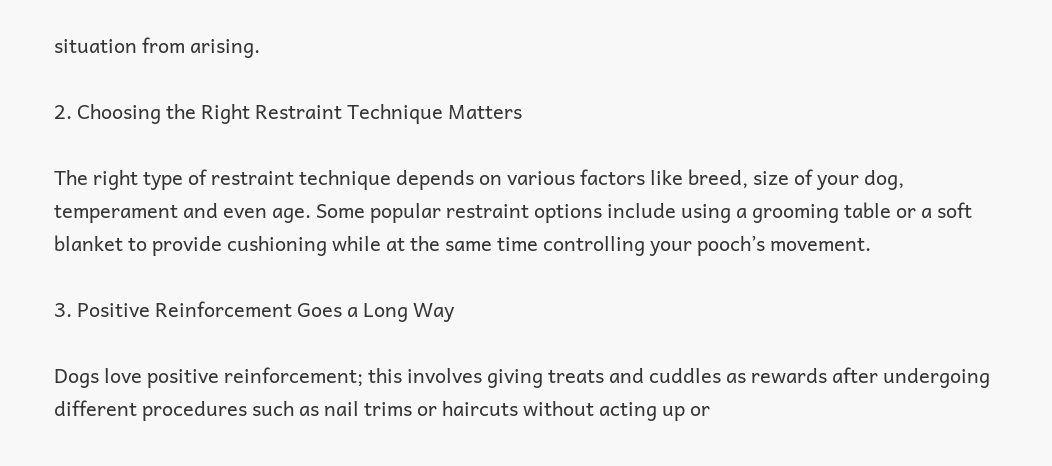situation from arising.

2. Choosing the Right Restraint Technique Matters

The right type of restraint technique depends on various factors like breed, size of your dog, temperament and even age. Some popular restraint options include using a grooming table or a soft blanket to provide cushioning while at the same time controlling your pooch’s movement.

3. Positive Reinforcement Goes a Long Way

Dogs love positive reinforcement; this involves giving treats and cuddles as rewards after undergoing different procedures such as nail trims or haircuts without acting up or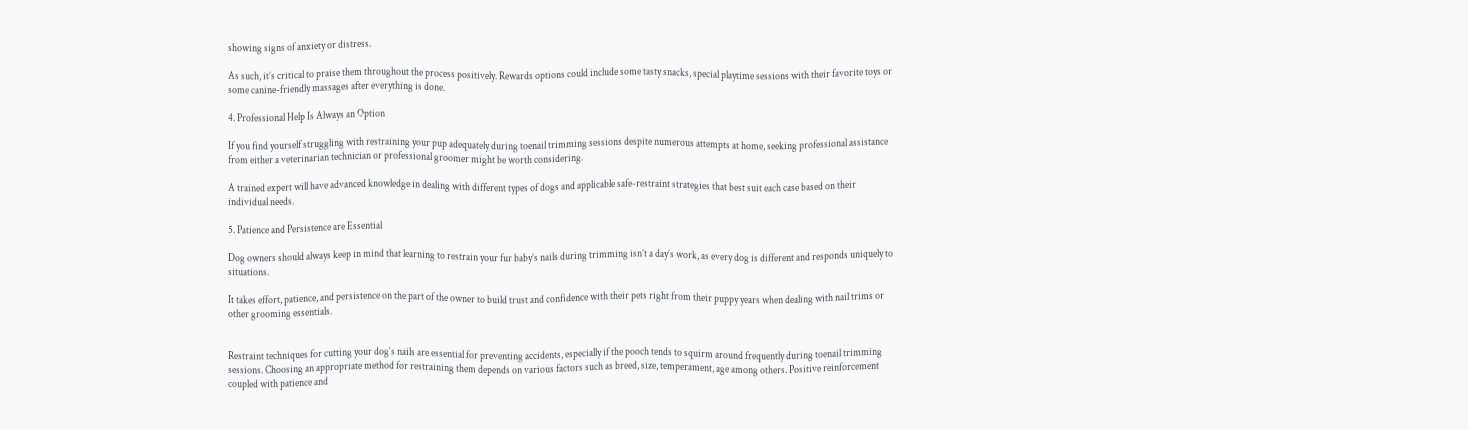showing signs of anxiety or distress.

As such, it’s critical to praise them throughout the process positively. Rewards options could include some tasty snacks, special playtime sessions with their favorite toys or some canine-friendly massages after everything is done.

4. Professional Help Is Always an Option

If you find yourself struggling with restraining your pup adequately during toenail trimming sessions despite numerous attempts at home, seeking professional assistance from either a veterinarian technician or professional groomer might be worth considering.

A trained expert will have advanced knowledge in dealing with different types of dogs and applicable safe-restraint strategies that best suit each case based on their individual needs.

5. Patience and Persistence are Essential

Dog owners should always keep in mind that learning to restrain your fur baby’s nails during trimming isn’t a day’s work, as every dog is different and responds uniquely to situations.

It takes effort, patience, and persistence on the part of the owner to build trust and confidence with their pets right from their puppy years when dealing with nail trims or other grooming essentials.


Restraint techniques for cutting your dog‘s nails are essential for preventing accidents, especially if the pooch tends to squirm around frequently during toenail trimming sessions. Choosing an appropriate method for restraining them depends on various factors such as breed, size, temperament, age among others. Positive reinforcement coupled with patience and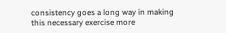consistency goes a long way in making this necessary exercise more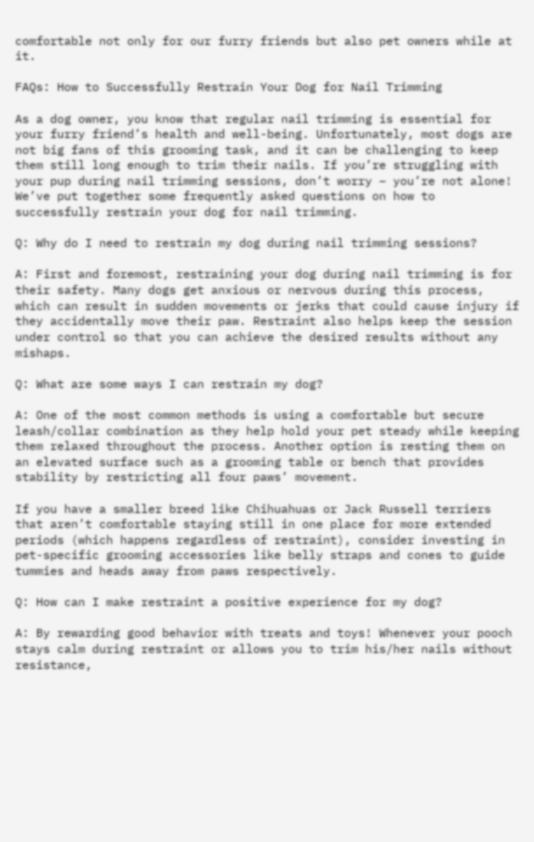comfortable not only for our furry friends but also pet owners while at it.

FAQs: How to Successfully Restrain Your Dog for Nail Trimming

As a dog owner, you know that regular nail trimming is essential for your furry friend’s health and well-being. Unfortunately, most dogs are not big fans of this grooming task, and it can be challenging to keep them still long enough to trim their nails. If you’re struggling with your pup during nail trimming sessions, don’t worry – you’re not alone! We’ve put together some frequently asked questions on how to successfully restrain your dog for nail trimming.

Q: Why do I need to restrain my dog during nail trimming sessions?

A: First and foremost, restraining your dog during nail trimming is for their safety. Many dogs get anxious or nervous during this process, which can result in sudden movements or jerks that could cause injury if they accidentally move their paw. Restraint also helps keep the session under control so that you can achieve the desired results without any mishaps.

Q: What are some ways I can restrain my dog?

A: One of the most common methods is using a comfortable but secure leash/collar combination as they help hold your pet steady while keeping them relaxed throughout the process. Another option is resting them on an elevated surface such as a grooming table or bench that provides stability by restricting all four paws’ movement.

If you have a smaller breed like Chihuahuas or Jack Russell terriers that aren’t comfortable staying still in one place for more extended periods (which happens regardless of restraint), consider investing in pet-specific grooming accessories like belly straps and cones to guide tummies and heads away from paws respectively.

Q: How can I make restraint a positive experience for my dog?

A: By rewarding good behavior with treats and toys! Whenever your pooch stays calm during restraint or allows you to trim his/her nails without resistance,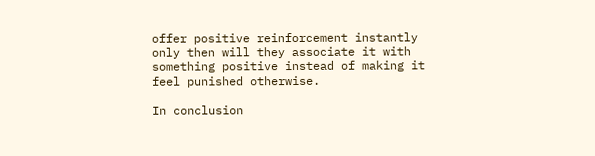offer positive reinforcement instantly only then will they associate it with something positive instead of making it feel punished otherwise.

In conclusion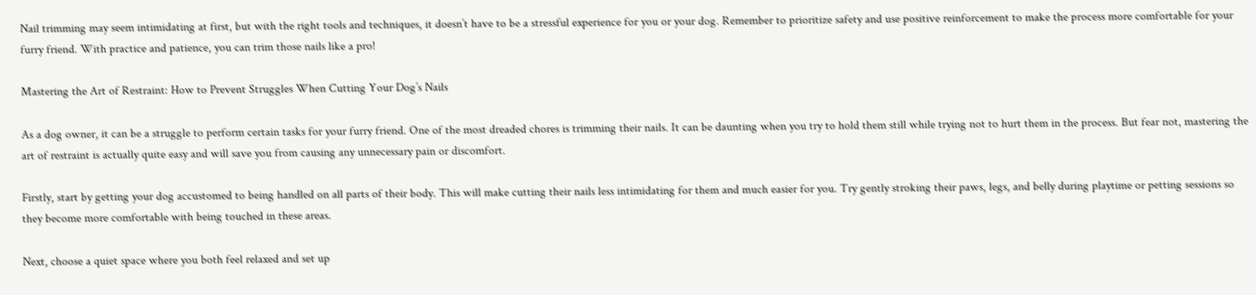Nail trimming may seem intimidating at first, but with the right tools and techniques, it doesn’t have to be a stressful experience for you or your dog. Remember to prioritize safety and use positive reinforcement to make the process more comfortable for your furry friend. With practice and patience, you can trim those nails like a pro!

Mastering the Art of Restraint: How to Prevent Struggles When Cutting Your Dog’s Nails

As a dog owner, it can be a struggle to perform certain tasks for your furry friend. One of the most dreaded chores is trimming their nails. It can be daunting when you try to hold them still while trying not to hurt them in the process. But fear not, mastering the art of restraint is actually quite easy and will save you from causing any unnecessary pain or discomfort.

Firstly, start by getting your dog accustomed to being handled on all parts of their body. This will make cutting their nails less intimidating for them and much easier for you. Try gently stroking their paws, legs, and belly during playtime or petting sessions so they become more comfortable with being touched in these areas.

Next, choose a quiet space where you both feel relaxed and set up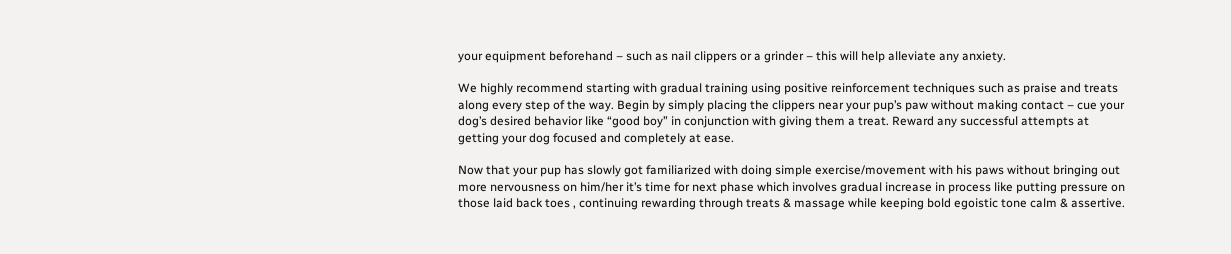your equipment beforehand – such as nail clippers or a grinder – this will help alleviate any anxiety.

We highly recommend starting with gradual training using positive reinforcement techniques such as praise and treats along every step of the way. Begin by simply placing the clippers near your pup’s paw without making contact – cue your dog’s desired behavior like “good boy” in conjunction with giving them a treat. Reward any successful attempts at getting your dog focused and completely at ease.

Now that your pup has slowly got familiarized with doing simple exercise/movement with his paws without bringing out more nervousness on him/her it’s time for next phase which involves gradual increase in process like putting pressure on those laid back toes , continuing rewarding through treats & massage while keeping bold egoistic tone calm & assertive.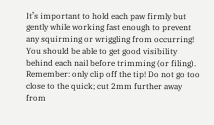It’s important to hold each paw firmly but gently while working fast enough to prevent any squirming or wriggling from occurring! You should be able to get good visibility behind each nail before trimming (or filing). Remember: only clip off the tip! Do not go too close to the quick; cut 2mm further away from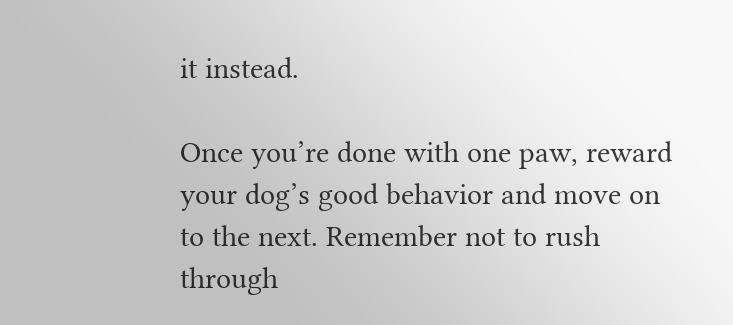it instead.

Once you’re done with one paw, reward your dog’s good behavior and move on to the next. Remember not to rush through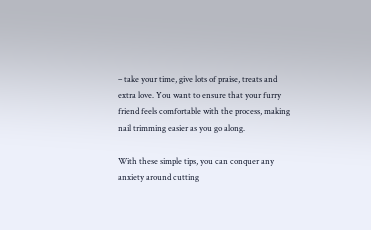– take your time, give lots of praise, treats and extra love. You want to ensure that your furry friend feels comfortable with the process, making nail trimming easier as you go along.

With these simple tips, you can conquer any anxiety around cutting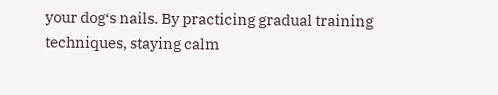your dog‘s nails. By practicing gradual training techniques, staying calm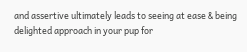and assertive ultimately leads to seeing at ease & being delighted approach in your pup for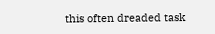this often dreaded task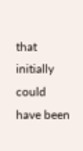that initially could have been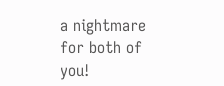a nightmare for both of you!